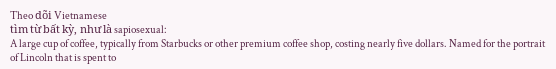Theo dõi Vietnamese
tìm từ bất kỳ, như là sapiosexual:
A large cup of coffee, typically from Starbucks or other premium coffee shop, costing nearly five dollars. Named for the portrait of Lincoln that is spent to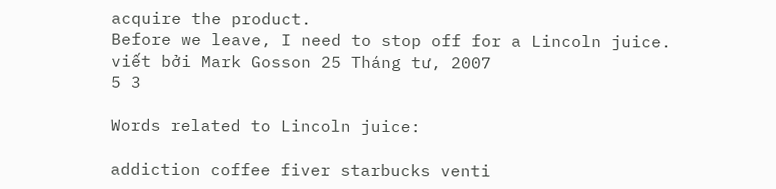acquire the product.
Before we leave, I need to stop off for a Lincoln juice.
viết bởi Mark Gosson 25 Tháng tư, 2007
5 3

Words related to Lincoln juice:

addiction coffee fiver starbucks venti